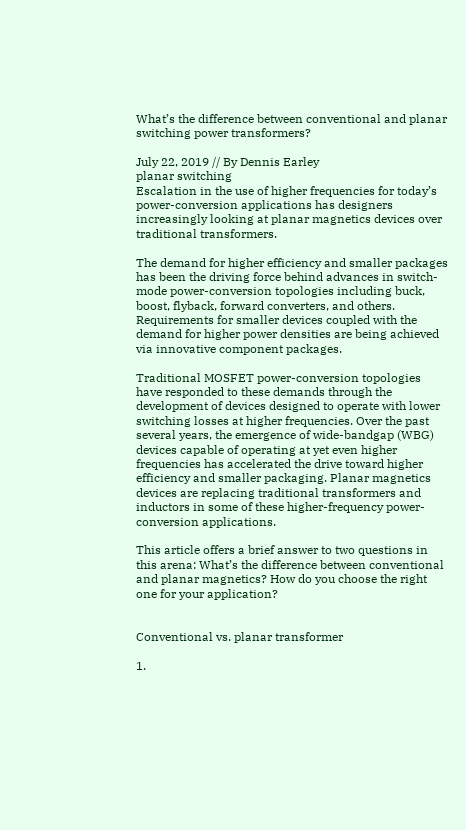What’s the difference between conventional and planar switching power transformers?

July 22, 2019 // By Dennis Earley
planar switching
Escalation in the use of higher frequencies for today’s power-conversion applications has designers increasingly looking at planar magnetics devices over traditional transformers.

The demand for higher efficiency and smaller packages has been the driving force behind advances in switch-mode power-conversion topologies including buck, boost, flyback, forward converters, and others. Requirements for smaller devices coupled with the demand for higher power densities are being achieved via innovative component packages.

Traditional MOSFET power-conversion topologies have responded to these demands through the development of devices designed to operate with lower switching losses at higher frequencies. Over the past several years, the emergence of wide-bandgap (WBG) devices capable of operating at yet even higher frequencies has accelerated the drive toward higher efficiency and smaller packaging. Planar magnetics devices are replacing traditional transformers and inductors in some of these higher-frequency power-conversion applications.

This article offers a brief answer to two questions in this arena: What’s the difference between conventional and planar magnetics? How do you choose the right one for your application?


Conventional vs. planar transformer

1.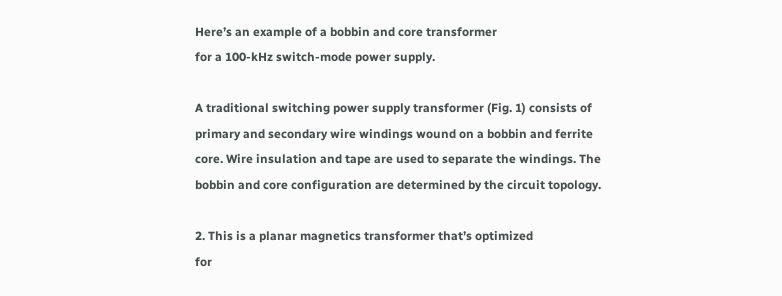Here’s an example of a bobbin and core transformer
for a 100-kHz switch-mode power supply.

A traditional switching power supply transformer (Fig. 1) consists of primary and secondary wire windings wound on a bobbin and ferrite core. Wire insulation and tape are used to separate the windings. The bobbin and core configuration are determined by the circuit topology.

2. This is a planar magnetics transformer that’s optimized
for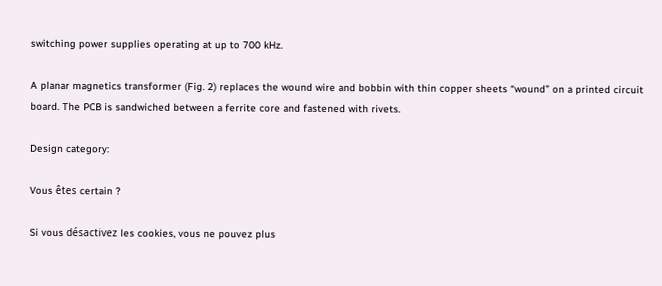switching power supplies operating at up to 700 kHz.

A planar magnetics transformer (Fig. 2) replaces the wound wire and bobbin with thin copper sheets “wound” on a printed circuit board. The PCB is sandwiched between a ferrite core and fastened with rivets.

Design category:

Vous êtes certain ?

Si vous désactivez les cookies, vous ne pouvez plus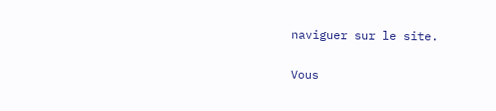naviguer sur le site.

Vous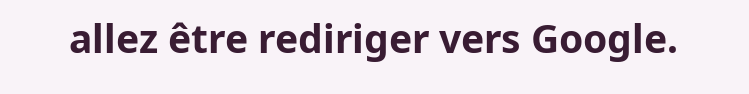allez être rediriger vers Google.